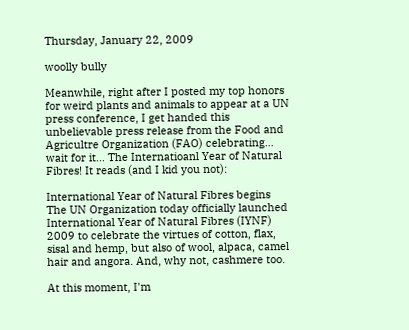Thursday, January 22, 2009

woolly bully

Meanwhile, right after I posted my top honors for weird plants and animals to appear at a UN press conference, I get handed this unbelievable press release from the Food and Agricultre Organization (FAO) celebrating... wait for it... The Internatioanl Year of Natural Fibres! It reads (and I kid you not):

International Year of Natural Fibres begins
The UN Organization today officially launched International Year of Natural Fibres (IYNF) 2009 to celebrate the virtues of cotton, flax, sisal and hemp, but also of wool, alpaca, camel hair and angora. And, why not, cashmere too.

At this moment, I'm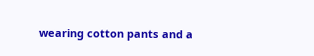wearing cotton pants and a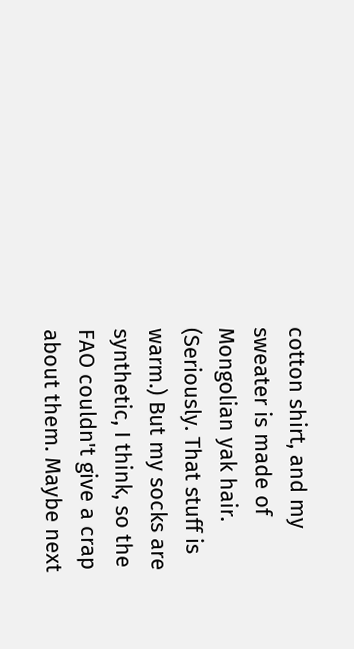cotton shirt, and my sweater is made of Mongolian yak hair. (Seriously. That stuff is warm.) But my socks are synthetic, I think, so the FAO couldn't give a crap about them. Maybe next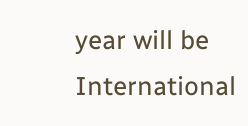year will be International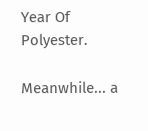Year Of Polyester.

Meanwhile... a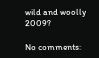wild and woolly 2009?

No comments: